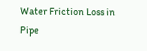Water Friction Loss in Pipe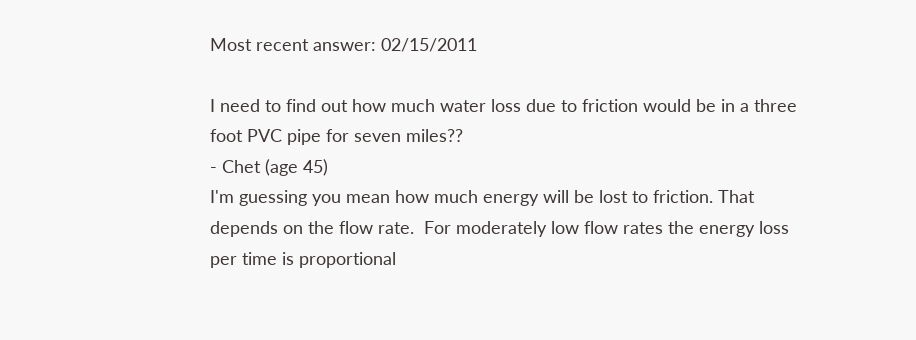Most recent answer: 02/15/2011

I need to find out how much water loss due to friction would be in a three foot PVC pipe for seven miles??
- Chet (age 45)
I'm guessing you mean how much energy will be lost to friction. That depends on the flow rate.  For moderately low flow rates the energy loss per time is proportional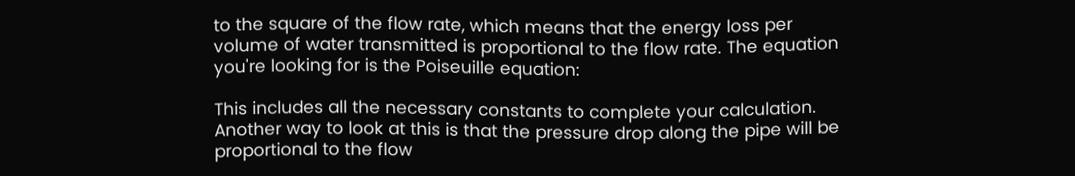to the square of the flow rate, which means that the energy loss per volume of water transmitted is proportional to the flow rate. The equation you're looking for is the Poiseuille equation:

This includes all the necessary constants to complete your calculation.
Another way to look at this is that the pressure drop along the pipe will be proportional to the flow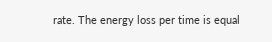rate. The energy loss per time is equal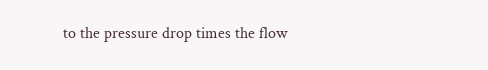to the pressure drop times the flow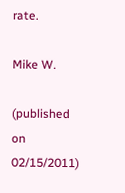rate.

Mike W.

(published on 02/15/2011)